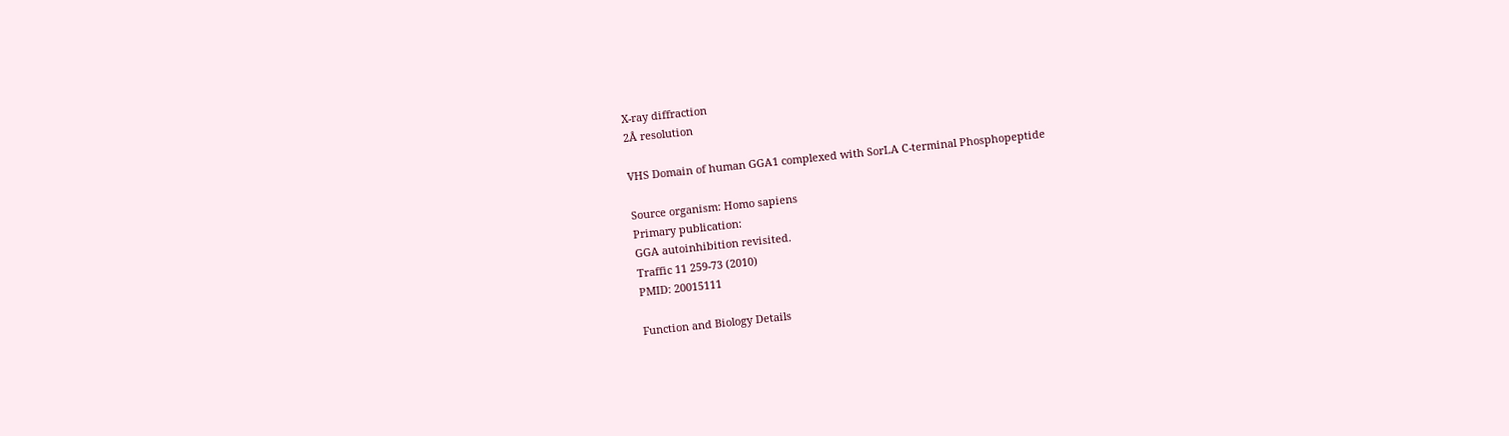X-ray diffraction
2Å resolution

VHS Domain of human GGA1 complexed with SorLA C-terminal Phosphopeptide

Source organism: Homo sapiens
Primary publication:
GGA autoinhibition revisited.
Traffic 11 259-73 (2010)
PMID: 20015111

Function and Biology Details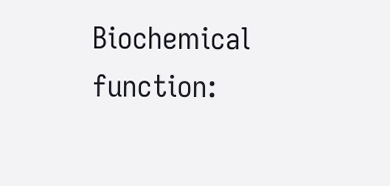Biochemical function: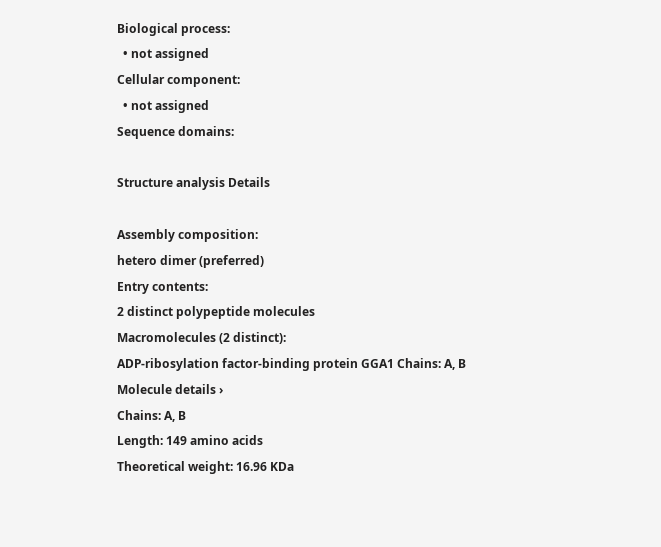Biological process:
  • not assigned
Cellular component:
  • not assigned
Sequence domains:

Structure analysis Details

Assembly composition:
hetero dimer (preferred)
Entry contents:
2 distinct polypeptide molecules
Macromolecules (2 distinct):
ADP-ribosylation factor-binding protein GGA1 Chains: A, B
Molecule details ›
Chains: A, B
Length: 149 amino acids
Theoretical weight: 16.96 KDa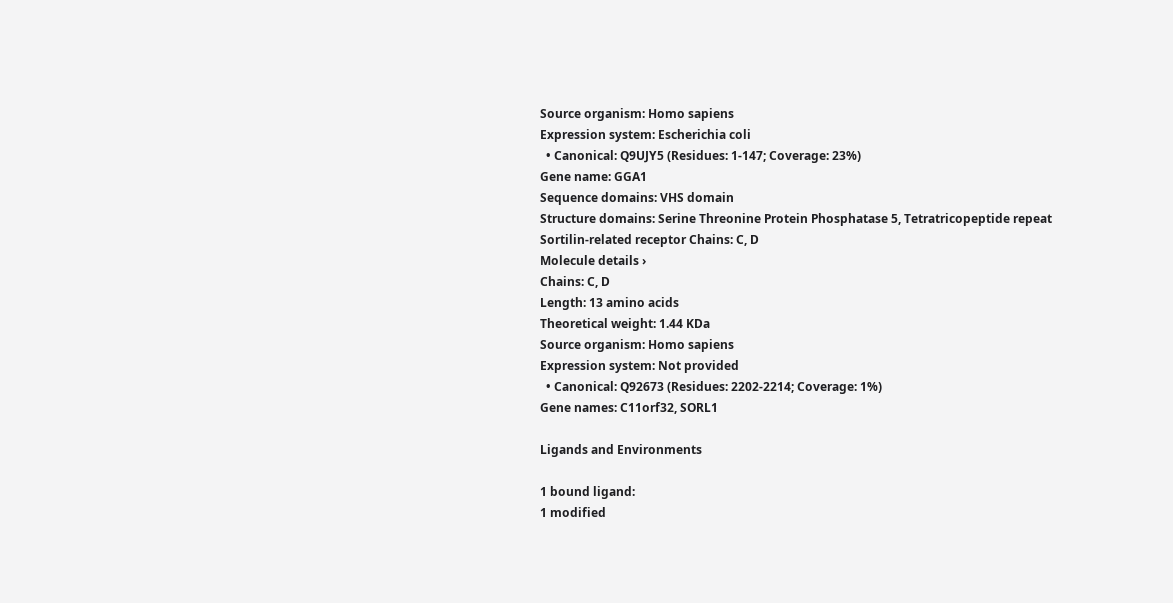Source organism: Homo sapiens
Expression system: Escherichia coli
  • Canonical: Q9UJY5 (Residues: 1-147; Coverage: 23%)
Gene name: GGA1
Sequence domains: VHS domain
Structure domains: Serine Threonine Protein Phosphatase 5, Tetratricopeptide repeat
Sortilin-related receptor Chains: C, D
Molecule details ›
Chains: C, D
Length: 13 amino acids
Theoretical weight: 1.44 KDa
Source organism: Homo sapiens
Expression system: Not provided
  • Canonical: Q92673 (Residues: 2202-2214; Coverage: 1%)
Gene names: C11orf32, SORL1

Ligands and Environments

1 bound ligand:
1 modified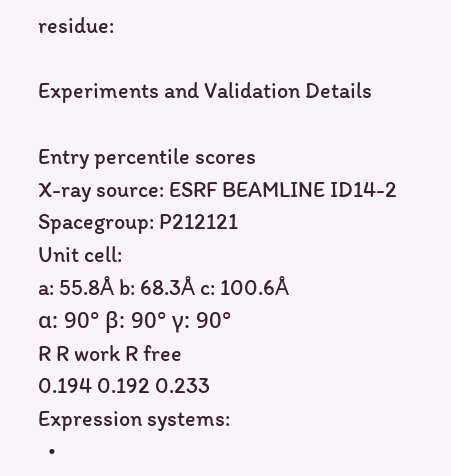residue:

Experiments and Validation Details

Entry percentile scores
X-ray source: ESRF BEAMLINE ID14-2
Spacegroup: P212121
Unit cell:
a: 55.8Å b: 68.3Å c: 100.6Å
α: 90° β: 90° γ: 90°
R R work R free
0.194 0.192 0.233
Expression systems:
  •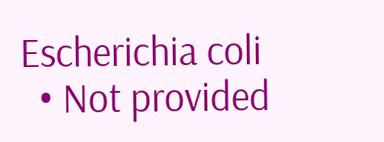Escherichia coli
  • Not provided